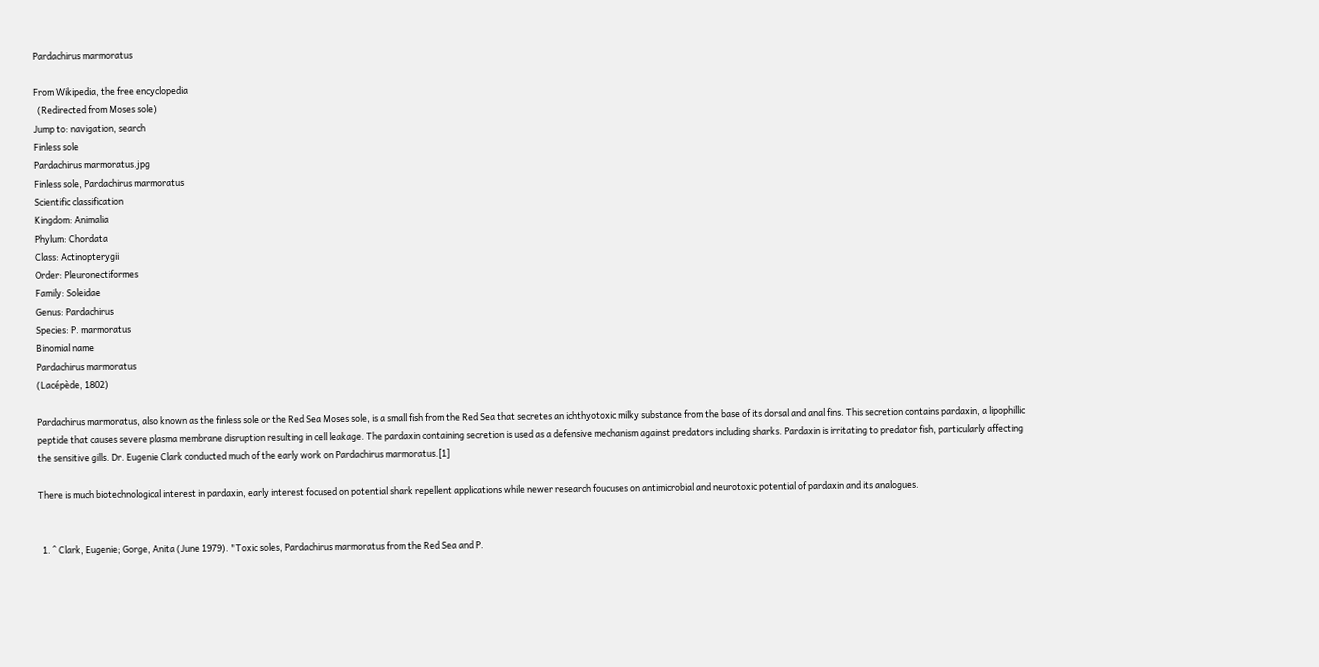Pardachirus marmoratus

From Wikipedia, the free encyclopedia
  (Redirected from Moses sole)
Jump to: navigation, search
Finless sole
Pardachirus marmoratus.jpg
Finless sole, Pardachirus marmoratus
Scientific classification
Kingdom: Animalia
Phylum: Chordata
Class: Actinopterygii
Order: Pleuronectiformes
Family: Soleidae
Genus: Pardachirus
Species: P. marmoratus
Binomial name
Pardachirus marmoratus
(Lacépède, 1802)

Pardachirus marmoratus, also known as the finless sole or the Red Sea Moses sole, is a small fish from the Red Sea that secretes an ichthyotoxic milky substance from the base of its dorsal and anal fins. This secretion contains pardaxin, a lipophillic peptide that causes severe plasma membrane disruption resulting in cell leakage. The pardaxin containing secretion is used as a defensive mechanism against predators including sharks. Pardaxin is irritating to predator fish, particularly affecting the sensitive gills. Dr. Eugenie Clark conducted much of the early work on Pardachirus marmoratus.[1]

There is much biotechnological interest in pardaxin, early interest focused on potential shark repellent applications while newer research foucuses on antimicrobial and neurotoxic potential of pardaxin and its analogues.


  1. ^ Clark, Eugenie; Gorge, Anita (June 1979). "Toxic soles, Pardachirus marmoratus from the Red Sea and P.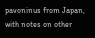pavoninus from Japan, with notes on other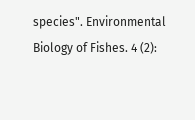species". Environmental Biology of Fishes. 4 (2):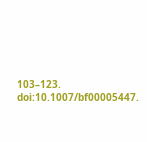103–123. doi:10.1007/bf00005447.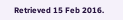Retrieved 15 Feb 2016.